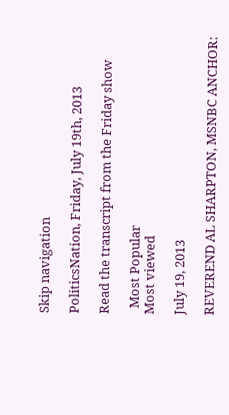Skip navigation

PoliticsNation, Friday, July 19th, 2013

Read the transcript from the Friday show

  Most Popular
Most viewed

July 19, 2013

REVEREND AL SHARPTON, MSNBC ANCHOR: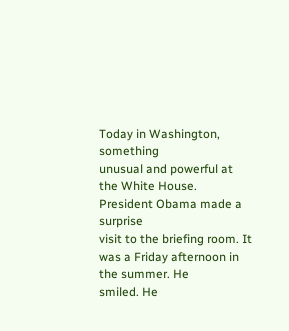Today in Washington, something
unusual and powerful at the White House. President Obama made a surprise
visit to the briefing room. It was a Friday afternoon in the summer. He
smiled. He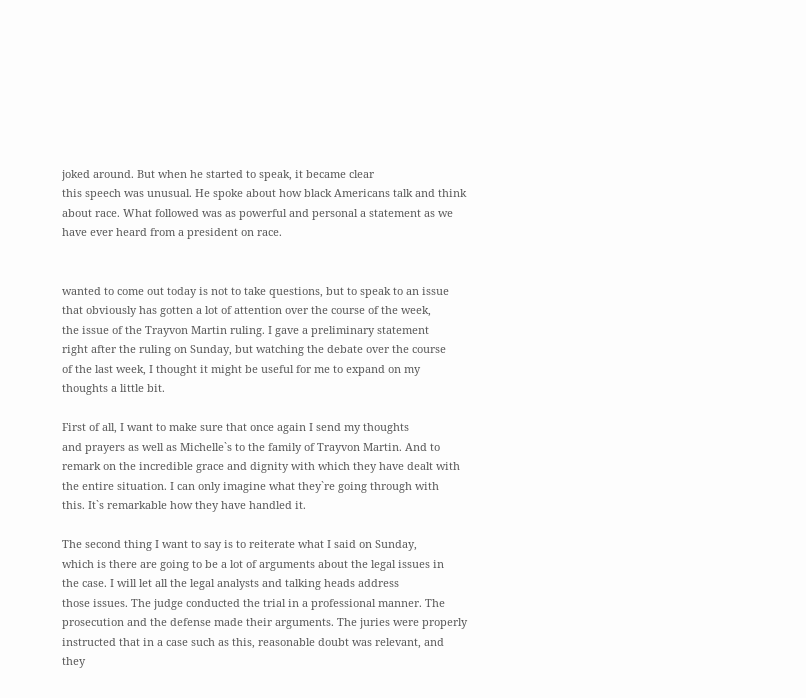joked around. But when he started to speak, it became clear
this speech was unusual. He spoke about how black Americans talk and think
about race. What followed was as powerful and personal a statement as we
have ever heard from a president on race.


wanted to come out today is not to take questions, but to speak to an issue
that obviously has gotten a lot of attention over the course of the week,
the issue of the Trayvon Martin ruling. I gave a preliminary statement
right after the ruling on Sunday, but watching the debate over the course
of the last week, I thought it might be useful for me to expand on my
thoughts a little bit.

First of all, I want to make sure that once again I send my thoughts
and prayers as well as Michelle`s to the family of Trayvon Martin. And to
remark on the incredible grace and dignity with which they have dealt with
the entire situation. I can only imagine what they`re going through with
this. It`s remarkable how they have handled it.

The second thing I want to say is to reiterate what I said on Sunday,
which is there are going to be a lot of arguments about the legal issues in
the case. I will let all the legal analysts and talking heads address
those issues. The judge conducted the trial in a professional manner. The
prosecution and the defense made their arguments. The juries were properly
instructed that in a case such as this, reasonable doubt was relevant, and
they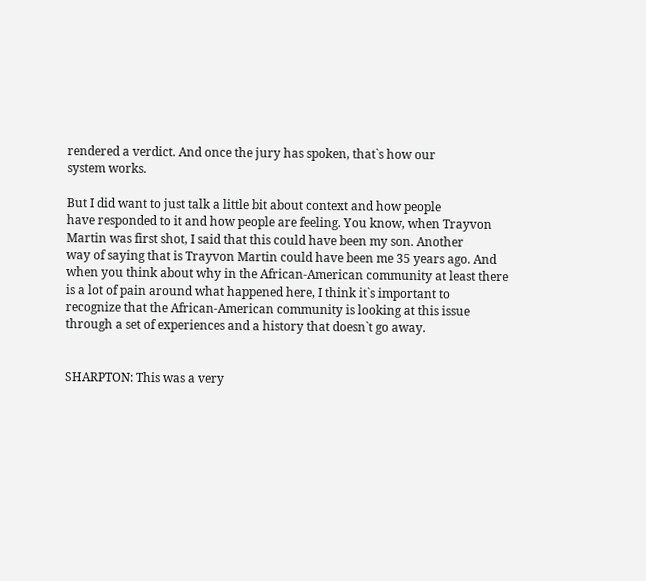rendered a verdict. And once the jury has spoken, that`s how our
system works.

But I did want to just talk a little bit about context and how people
have responded to it and how people are feeling. You know, when Trayvon
Martin was first shot, I said that this could have been my son. Another
way of saying that is Trayvon Martin could have been me 35 years ago. And
when you think about why in the African-American community at least there
is a lot of pain around what happened here, I think it`s important to
recognize that the African-American community is looking at this issue
through a set of experiences and a history that doesn`t go away.


SHARPTON: This was a very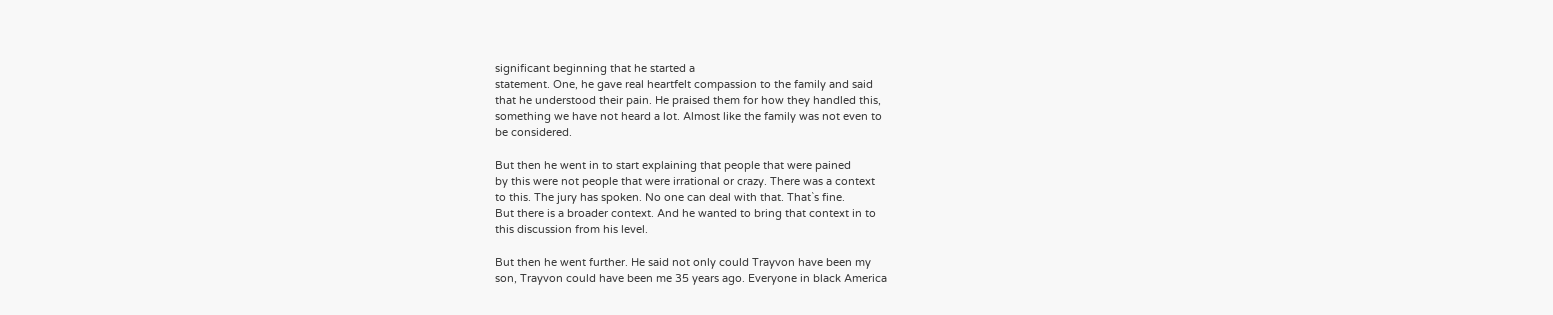significant beginning that he started a
statement. One, he gave real heartfelt compassion to the family and said
that he understood their pain. He praised them for how they handled this,
something we have not heard a lot. Almost like the family was not even to
be considered.

But then he went in to start explaining that people that were pained
by this were not people that were irrational or crazy. There was a context
to this. The jury has spoken. No one can deal with that. That`s fine.
But there is a broader context. And he wanted to bring that context in to
this discussion from his level.

But then he went further. He said not only could Trayvon have been my
son, Trayvon could have been me 35 years ago. Everyone in black America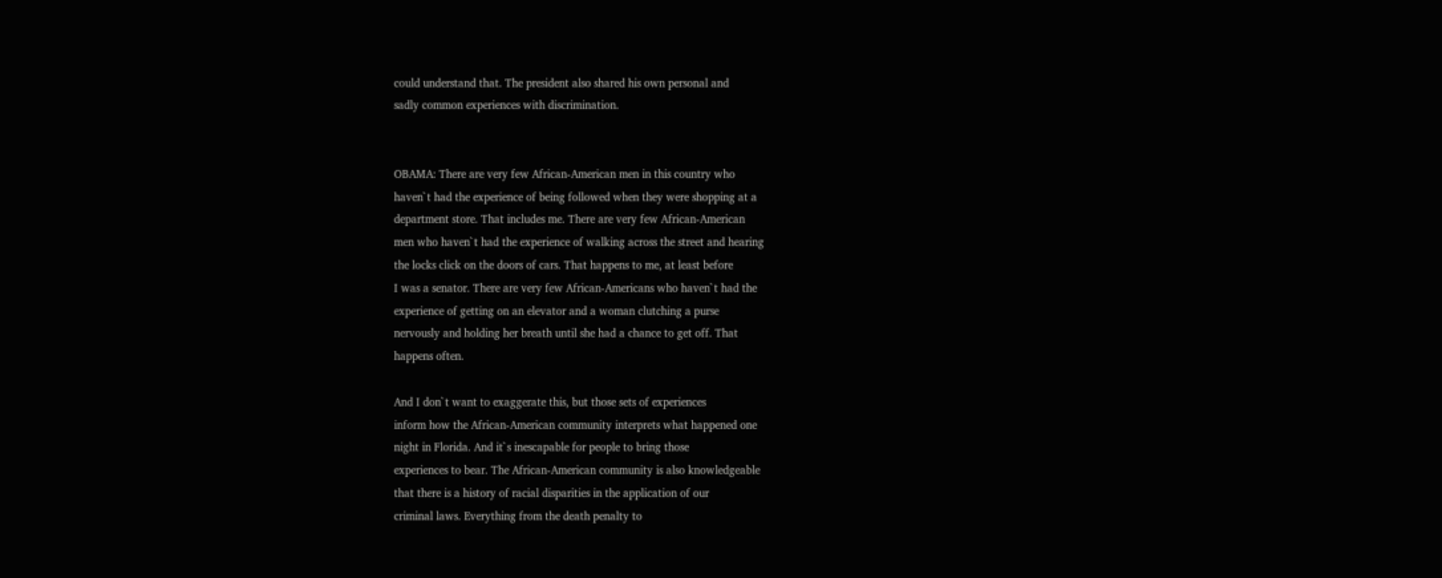could understand that. The president also shared his own personal and
sadly common experiences with discrimination.


OBAMA: There are very few African-American men in this country who
haven`t had the experience of being followed when they were shopping at a
department store. That includes me. There are very few African-American
men who haven`t had the experience of walking across the street and hearing
the locks click on the doors of cars. That happens to me, at least before
I was a senator. There are very few African-Americans who haven`t had the
experience of getting on an elevator and a woman clutching a purse
nervously and holding her breath until she had a chance to get off. That
happens often.

And I don`t want to exaggerate this, but those sets of experiences
inform how the African-American community interprets what happened one
night in Florida. And it`s inescapable for people to bring those
experiences to bear. The African-American community is also knowledgeable
that there is a history of racial disparities in the application of our
criminal laws. Everything from the death penalty to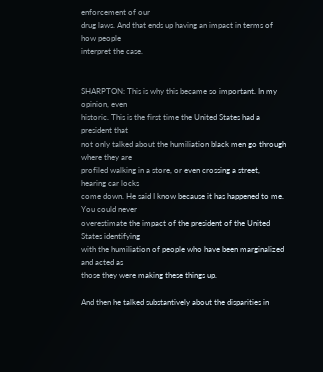enforcement of our
drug laws. And that ends up having an impact in terms of how people
interpret the case.


SHARPTON: This is why this became so important. In my opinion, even
historic. This is the first time the United States had a president that
not only talked about the humiliation black men go through where they are
profiled walking in a store, or even crossing a street, hearing car locks
come down. He said I know because it has happened to me. You could never
overestimate the impact of the president of the United States identifying
with the humiliation of people who have been marginalized and acted as
those they were making these things up.

And then he talked substantively about the disparities in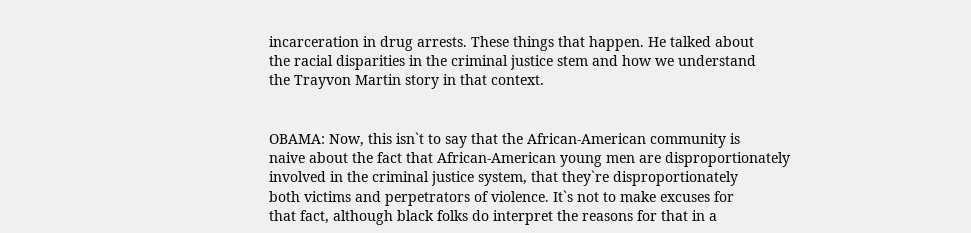incarceration in drug arrests. These things that happen. He talked about
the racial disparities in the criminal justice stem and how we understand
the Trayvon Martin story in that context.


OBAMA: Now, this isn`t to say that the African-American community is
naive about the fact that African-American young men are disproportionately
involved in the criminal justice system, that they`re disproportionately
both victims and perpetrators of violence. It`s not to make excuses for
that fact, although black folks do interpret the reasons for that in a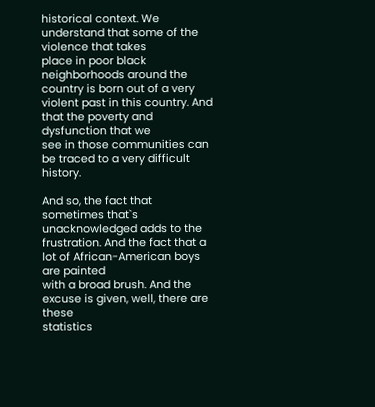historical context. We understand that some of the violence that takes
place in poor black neighborhoods around the country is born out of a very
violent past in this country. And that the poverty and dysfunction that we
see in those communities can be traced to a very difficult history.

And so, the fact that sometimes that`s unacknowledged adds to the
frustration. And the fact that a lot of African-American boys are painted
with a broad brush. And the excuse is given, well, there are these
statistics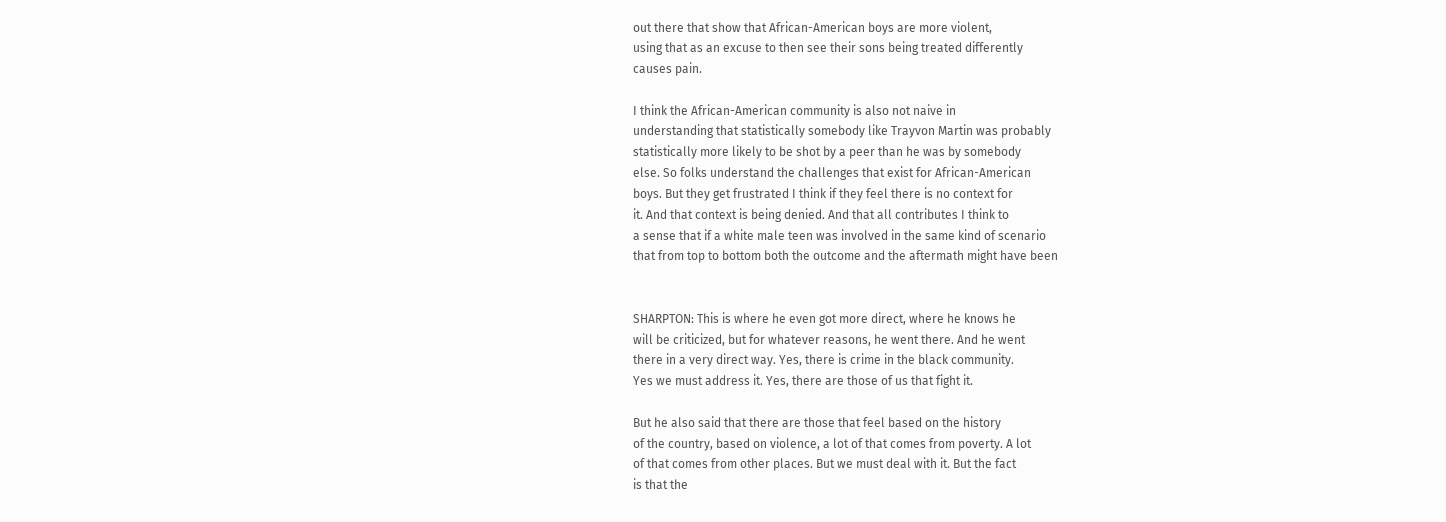out there that show that African-American boys are more violent,
using that as an excuse to then see their sons being treated differently
causes pain.

I think the African-American community is also not naive in
understanding that statistically somebody like Trayvon Martin was probably
statistically more likely to be shot by a peer than he was by somebody
else. So folks understand the challenges that exist for African-American
boys. But they get frustrated I think if they feel there is no context for
it. And that context is being denied. And that all contributes I think to
a sense that if a white male teen was involved in the same kind of scenario
that from top to bottom both the outcome and the aftermath might have been


SHARPTON: This is where he even got more direct, where he knows he
will be criticized, but for whatever reasons, he went there. And he went
there in a very direct way. Yes, there is crime in the black community.
Yes we must address it. Yes, there are those of us that fight it.

But he also said that there are those that feel based on the history
of the country, based on violence, a lot of that comes from poverty. A lot
of that comes from other places. But we must deal with it. But the fact
is that the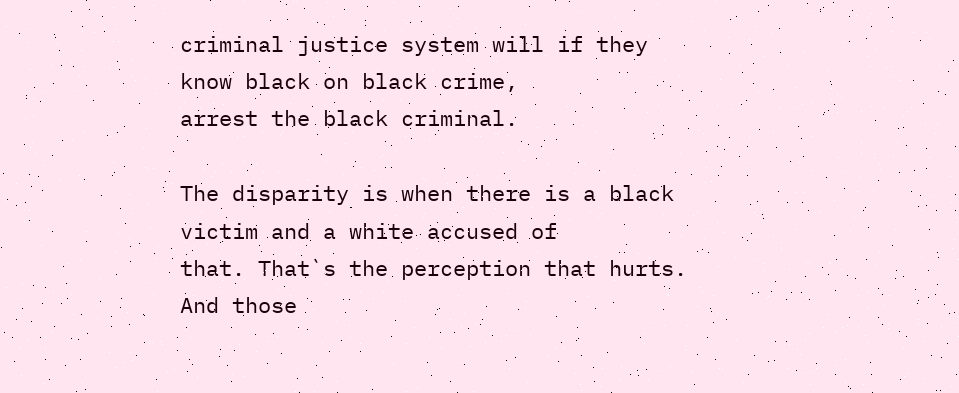criminal justice system will if they know black on black crime,
arrest the black criminal.

The disparity is when there is a black victim and a white accused of
that. That`s the perception that hurts. And those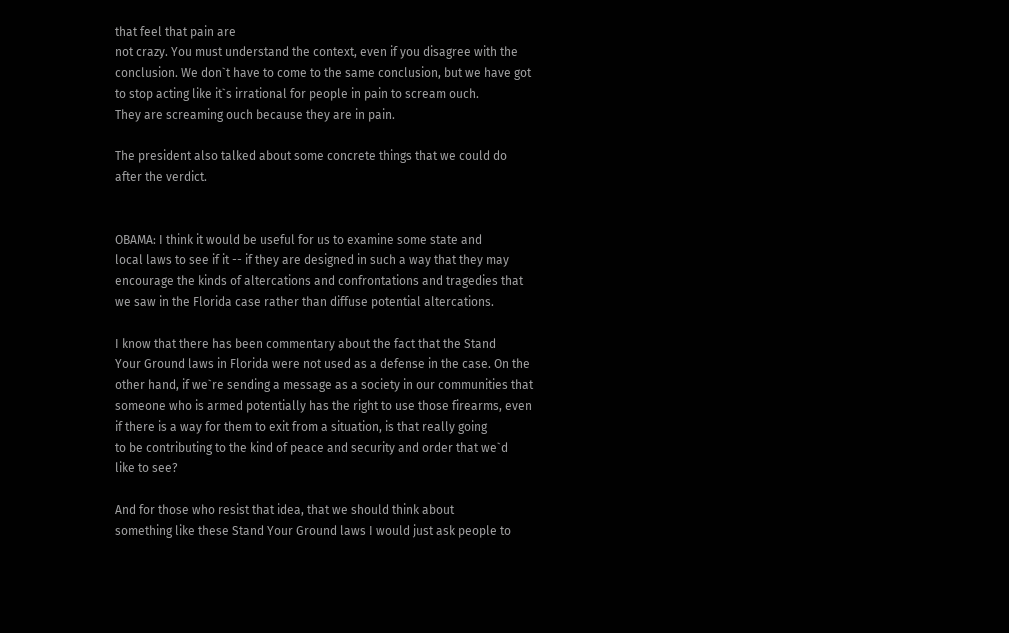that feel that pain are
not crazy. You must understand the context, even if you disagree with the
conclusion. We don`t have to come to the same conclusion, but we have got
to stop acting like it`s irrational for people in pain to scream ouch.
They are screaming ouch because they are in pain.

The president also talked about some concrete things that we could do
after the verdict.


OBAMA: I think it would be useful for us to examine some state and
local laws to see if it -- if they are designed in such a way that they may
encourage the kinds of altercations and confrontations and tragedies that
we saw in the Florida case rather than diffuse potential altercations.

I know that there has been commentary about the fact that the Stand
Your Ground laws in Florida were not used as a defense in the case. On the
other hand, if we`re sending a message as a society in our communities that
someone who is armed potentially has the right to use those firearms, even
if there is a way for them to exit from a situation, is that really going
to be contributing to the kind of peace and security and order that we`d
like to see?

And for those who resist that idea, that we should think about
something like these Stand Your Ground laws I would just ask people to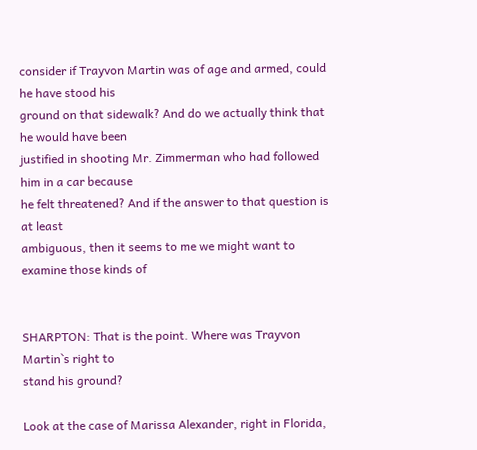consider if Trayvon Martin was of age and armed, could he have stood his
ground on that sidewalk? And do we actually think that he would have been
justified in shooting Mr. Zimmerman who had followed him in a car because
he felt threatened? And if the answer to that question is at least
ambiguous, then it seems to me we might want to examine those kinds of


SHARPTON: That is the point. Where was Trayvon Martin`s right to
stand his ground?

Look at the case of Marissa Alexander, right in Florida,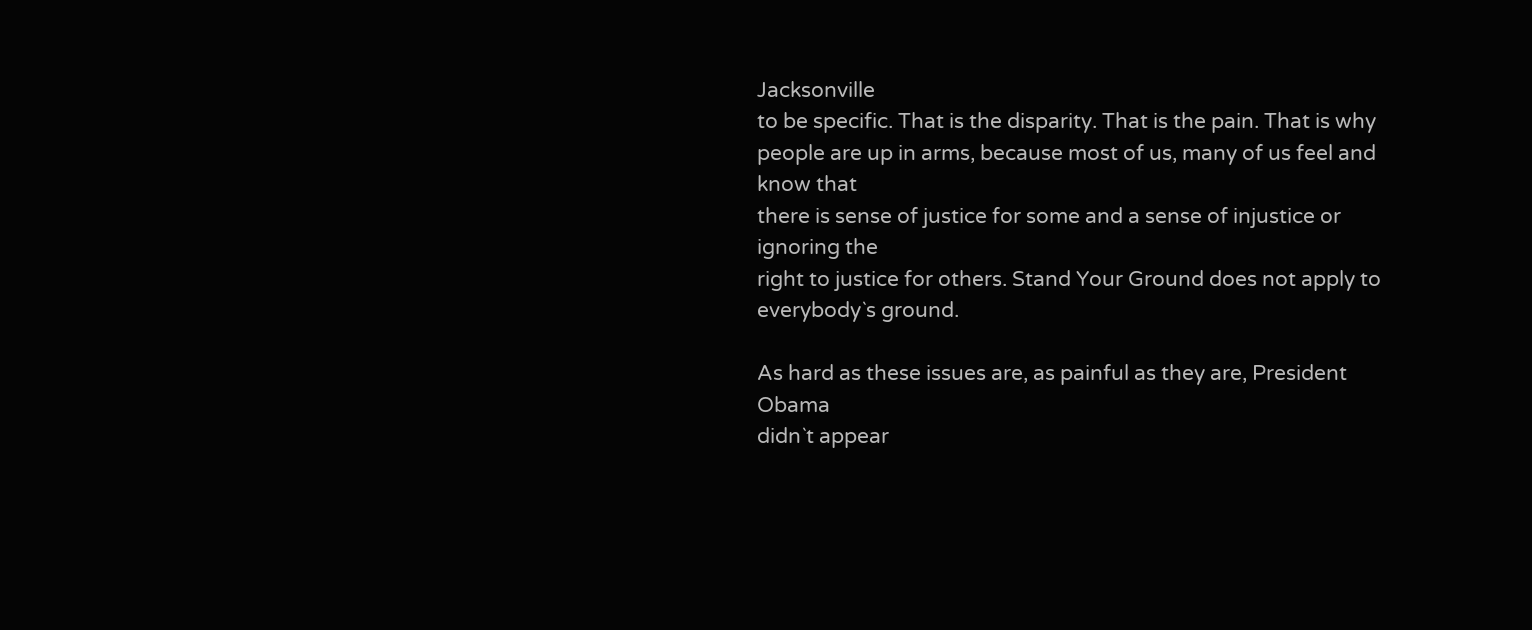Jacksonville
to be specific. That is the disparity. That is the pain. That is why
people are up in arms, because most of us, many of us feel and know that
there is sense of justice for some and a sense of injustice or ignoring the
right to justice for others. Stand Your Ground does not apply to
everybody`s ground.

As hard as these issues are, as painful as they are, President Obama
didn`t appear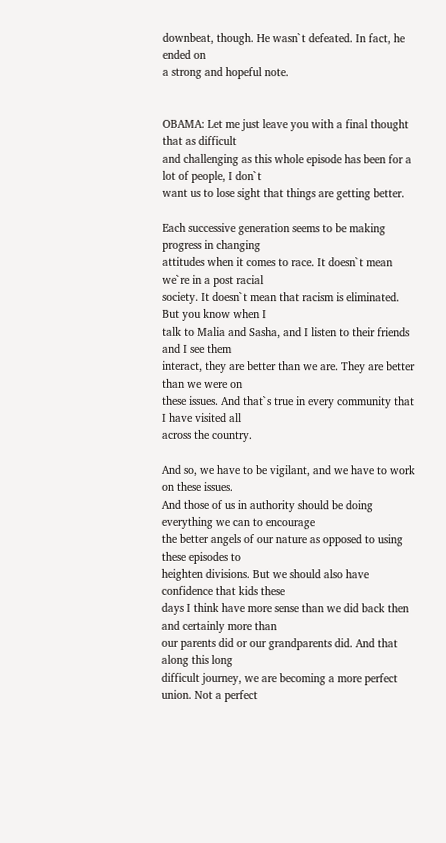downbeat, though. He wasn`t defeated. In fact, he ended on
a strong and hopeful note.


OBAMA: Let me just leave you with a final thought that as difficult
and challenging as this whole episode has been for a lot of people, I don`t
want us to lose sight that things are getting better.

Each successive generation seems to be making progress in changing
attitudes when it comes to race. It doesn`t mean we`re in a post racial
society. It doesn`t mean that racism is eliminated. But you know when I
talk to Malia and Sasha, and I listen to their friends and I see them
interact, they are better than we are. They are better than we were on
these issues. And that`s true in every community that I have visited all
across the country.

And so, we have to be vigilant, and we have to work on these issues.
And those of us in authority should be doing everything we can to encourage
the better angels of our nature as opposed to using these episodes to
heighten divisions. But we should also have confidence that kids these
days I think have more sense than we did back then and certainly more than
our parents did or our grandparents did. And that along this long
difficult journey, we are becoming a more perfect union. Not a perfect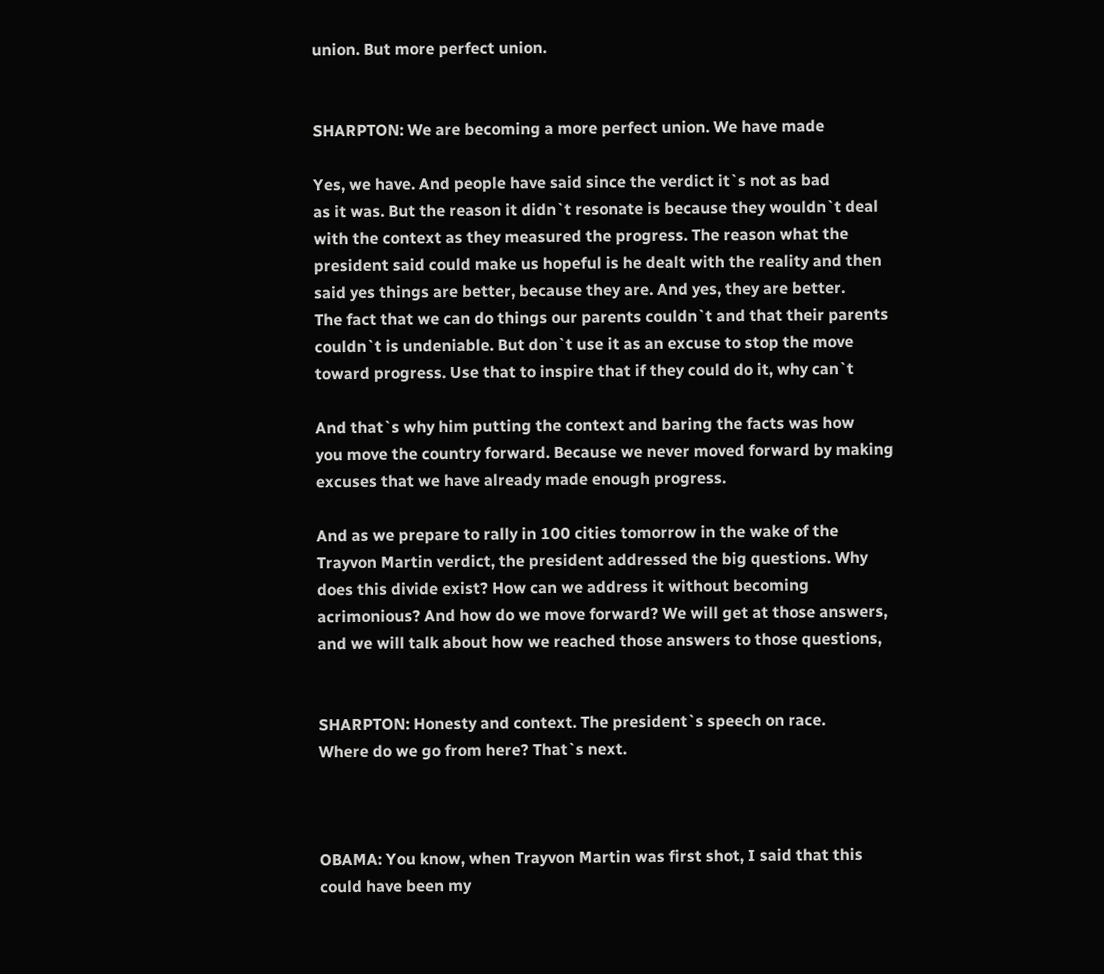union. But more perfect union.


SHARPTON: We are becoming a more perfect union. We have made

Yes, we have. And people have said since the verdict it`s not as bad
as it was. But the reason it didn`t resonate is because they wouldn`t deal
with the context as they measured the progress. The reason what the
president said could make us hopeful is he dealt with the reality and then
said yes things are better, because they are. And yes, they are better.
The fact that we can do things our parents couldn`t and that their parents
couldn`t is undeniable. But don`t use it as an excuse to stop the move
toward progress. Use that to inspire that if they could do it, why can`t

And that`s why him putting the context and baring the facts was how
you move the country forward. Because we never moved forward by making
excuses that we have already made enough progress.

And as we prepare to rally in 100 cities tomorrow in the wake of the
Trayvon Martin verdict, the president addressed the big questions. Why
does this divide exist? How can we address it without becoming
acrimonious? And how do we move forward? We will get at those answers,
and we will talk about how we reached those answers to those questions,


SHARPTON: Honesty and context. The president`s speech on race.
Where do we go from here? That`s next.



OBAMA: You know, when Trayvon Martin was first shot, I said that this
could have been my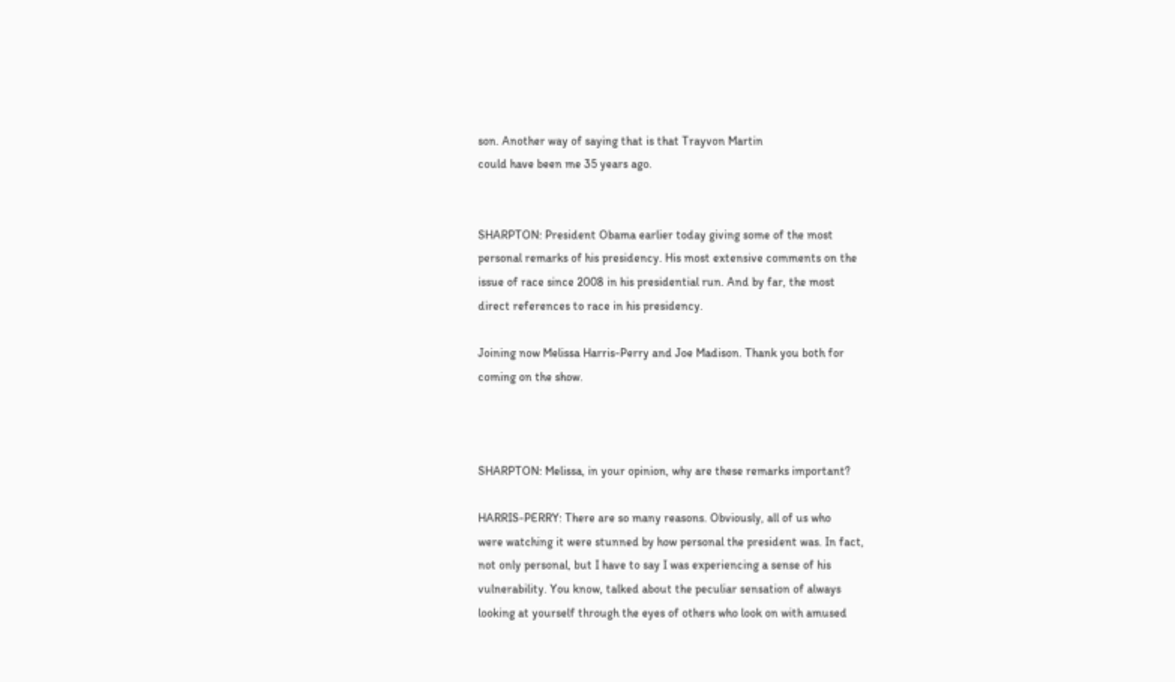son. Another way of saying that is that Trayvon Martin
could have been me 35 years ago.


SHARPTON: President Obama earlier today giving some of the most
personal remarks of his presidency. His most extensive comments on the
issue of race since 2008 in his presidential run. And by far, the most
direct references to race in his presidency.

Joining now Melissa Harris-Perry and Joe Madison. Thank you both for
coming on the show.



SHARPTON: Melissa, in your opinion, why are these remarks important?

HARRIS-PERRY: There are so many reasons. Obviously, all of us who
were watching it were stunned by how personal the president was. In fact,
not only personal, but I have to say I was experiencing a sense of his
vulnerability. You know, talked about the peculiar sensation of always
looking at yourself through the eyes of others who look on with amused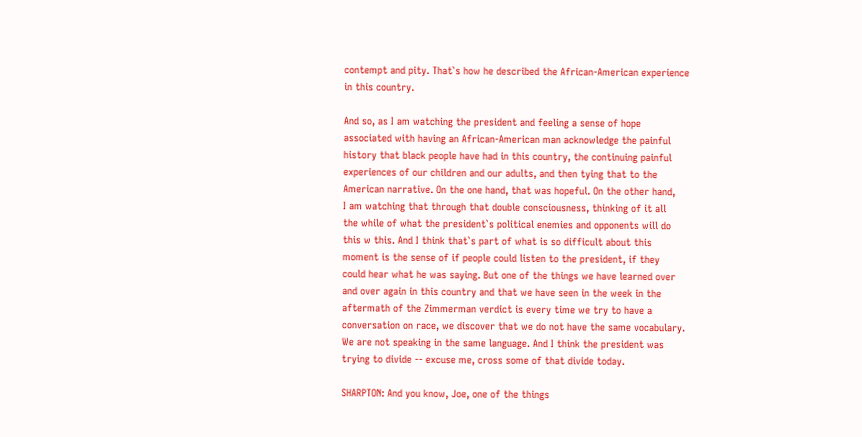contempt and pity. That`s how he described the African-American experience
in this country.

And so, as I am watching the president and feeling a sense of hope
associated with having an African-American man acknowledge the painful
history that black people have had in this country, the continuing painful
experiences of our children and our adults, and then tying that to the
American narrative. On the one hand, that was hopeful. On the other hand,
I am watching that through that double consciousness, thinking of it all
the while of what the president`s political enemies and opponents will do
this w this. And I think that`s part of what is so difficult about this
moment is the sense of if people could listen to the president, if they
could hear what he was saying. But one of the things we have learned over
and over again in this country and that we have seen in the week in the
aftermath of the Zimmerman verdict is every time we try to have a
conversation on race, we discover that we do not have the same vocabulary.
We are not speaking in the same language. And I think the president was
trying to divide -- excuse me, cross some of that divide today.

SHARPTON: And you know, Joe, one of the things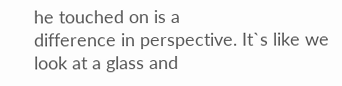he touched on is a
difference in perspective. It`s like we look at a glass and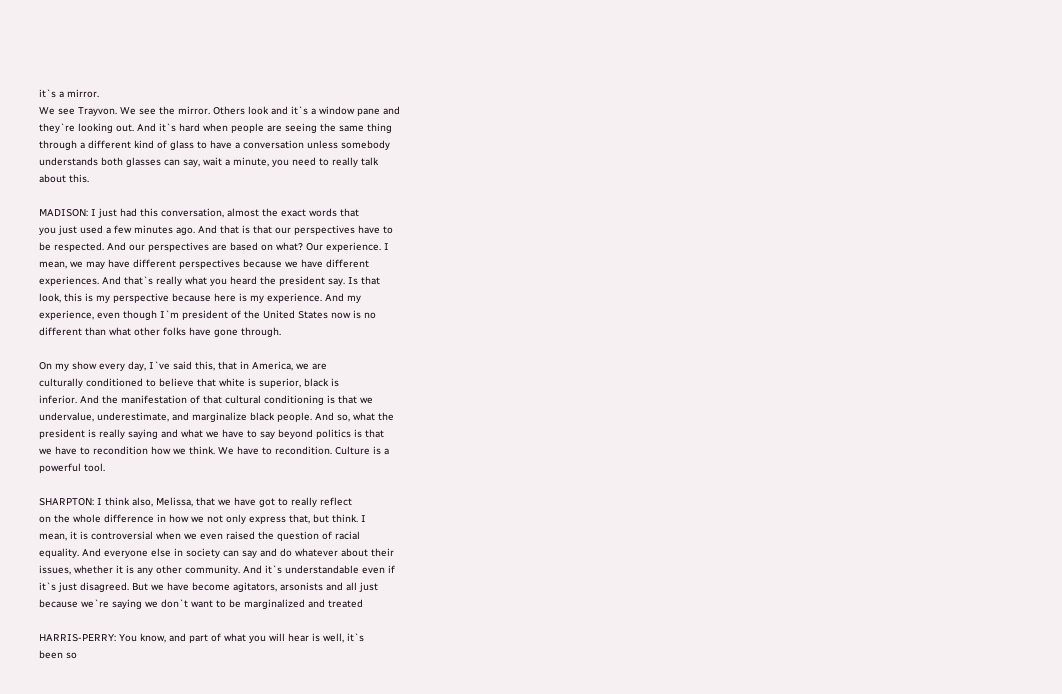it`s a mirror.
We see Trayvon. We see the mirror. Others look and it`s a window pane and
they`re looking out. And it`s hard when people are seeing the same thing
through a different kind of glass to have a conversation unless somebody
understands both glasses can say, wait a minute, you need to really talk
about this.

MADISON: I just had this conversation, almost the exact words that
you just used a few minutes ago. And that is that our perspectives have to
be respected. And our perspectives are based on what? Our experience. I
mean, we may have different perspectives because we have different
experiences. And that`s really what you heard the president say. Is that
look, this is my perspective because here is my experience. And my
experience, even though I`m president of the United States now is no
different than what other folks have gone through.

On my show every day, I`ve said this, that in America, we are
culturally conditioned to believe that white is superior, black is
inferior. And the manifestation of that cultural conditioning is that we
undervalue, underestimate, and marginalize black people. And so, what the
president is really saying and what we have to say beyond politics is that
we have to recondition how we think. We have to recondition. Culture is a
powerful tool.

SHARPTON: I think also, Melissa, that we have got to really reflect
on the whole difference in how we not only express that, but think. I
mean, it is controversial when we even raised the question of racial
equality. And everyone else in society can say and do whatever about their
issues, whether it is any other community. And it`s understandable even if
it`s just disagreed. But we have become agitators, arsonists and all just
because we`re saying we don`t want to be marginalized and treated

HARRIS-PERRY: You know, and part of what you will hear is well, it`s
been so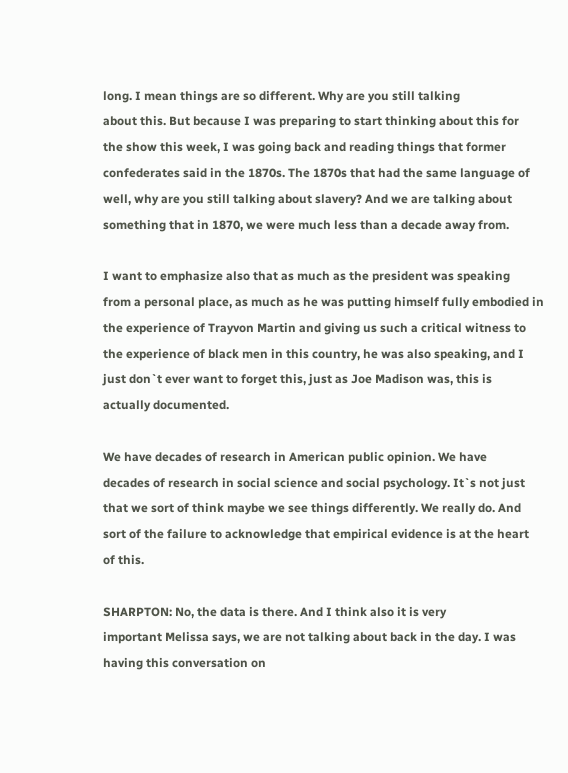long. I mean things are so different. Why are you still talking
about this. But because I was preparing to start thinking about this for
the show this week, I was going back and reading things that former
confederates said in the 1870s. The 1870s that had the same language of
well, why are you still talking about slavery? And we are talking about
something that in 1870, we were much less than a decade away from.

I want to emphasize also that as much as the president was speaking
from a personal place, as much as he was putting himself fully embodied in
the experience of Trayvon Martin and giving us such a critical witness to
the experience of black men in this country, he was also speaking, and I
just don`t ever want to forget this, just as Joe Madison was, this is
actually documented.

We have decades of research in American public opinion. We have
decades of research in social science and social psychology. It`s not just
that we sort of think maybe we see things differently. We really do. And
sort of the failure to acknowledge that empirical evidence is at the heart
of this.

SHARPTON: No, the data is there. And I think also it is very
important Melissa says, we are not talking about back in the day. I was
having this conversation on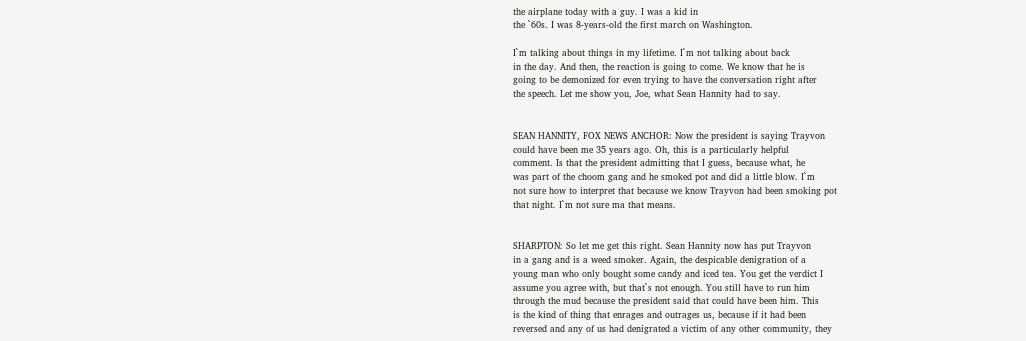the airplane today with a guy. I was a kid in
the `60s. I was 8-years-old the first march on Washington.

I`m talking about things in my lifetime. I`m not talking about back
in the day. And then, the reaction is going to come. We know that he is
going to be demonized for even trying to have the conversation right after
the speech. Let me show you, Joe, what Sean Hannity had to say.


SEAN HANNITY, FOX NEWS ANCHOR: Now the president is saying Trayvon
could have been me 35 years ago. Oh, this is a particularly helpful
comment. Is that the president admitting that I guess, because what, he
was part of the choom gang and he smoked pot and did a little blow. I`m
not sure how to interpret that because we know Trayvon had been smoking pot
that night. I`m not sure ma that means.


SHARPTON: So let me get this right. Sean Hannity now has put Trayvon
in a gang and is a weed smoker. Again, the despicable denigration of a
young man who only bought some candy and iced tea. You get the verdict I
assume you agree with, but that`s not enough. You still have to run him
through the mud because the president said that could have been him. This
is the kind of thing that enrages and outrages us, because if it had been
reversed and any of us had denigrated a victim of any other community, they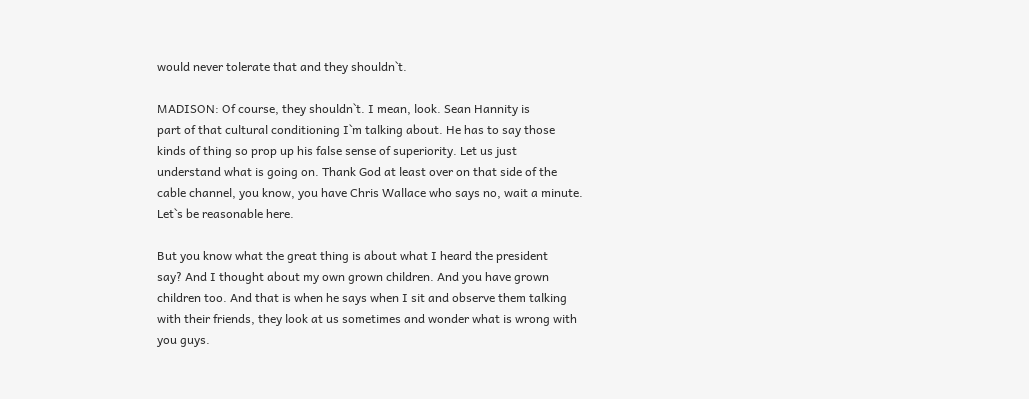would never tolerate that and they shouldn`t.

MADISON: Of course, they shouldn`t. I mean, look. Sean Hannity is
part of that cultural conditioning I`m talking about. He has to say those
kinds of thing so prop up his false sense of superiority. Let us just
understand what is going on. Thank God at least over on that side of the
cable channel, you know, you have Chris Wallace who says no, wait a minute.
Let`s be reasonable here.

But you know what the great thing is about what I heard the president
say? And I thought about my own grown children. And you have grown
children too. And that is when he says when I sit and observe them talking
with their friends, they look at us sometimes and wonder what is wrong with
you guys.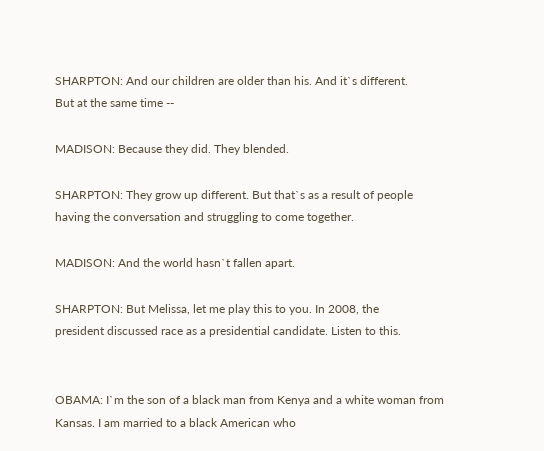SHARPTON: And our children are older than his. And it`s different.
But at the same time --

MADISON: Because they did. They blended.

SHARPTON: They grow up different. But that`s as a result of people
having the conversation and struggling to come together.

MADISON: And the world hasn`t fallen apart.

SHARPTON: But Melissa, let me play this to you. In 2008, the
president discussed race as a presidential candidate. Listen to this.


OBAMA: I`m the son of a black man from Kenya and a white woman from
Kansas. I am married to a black American who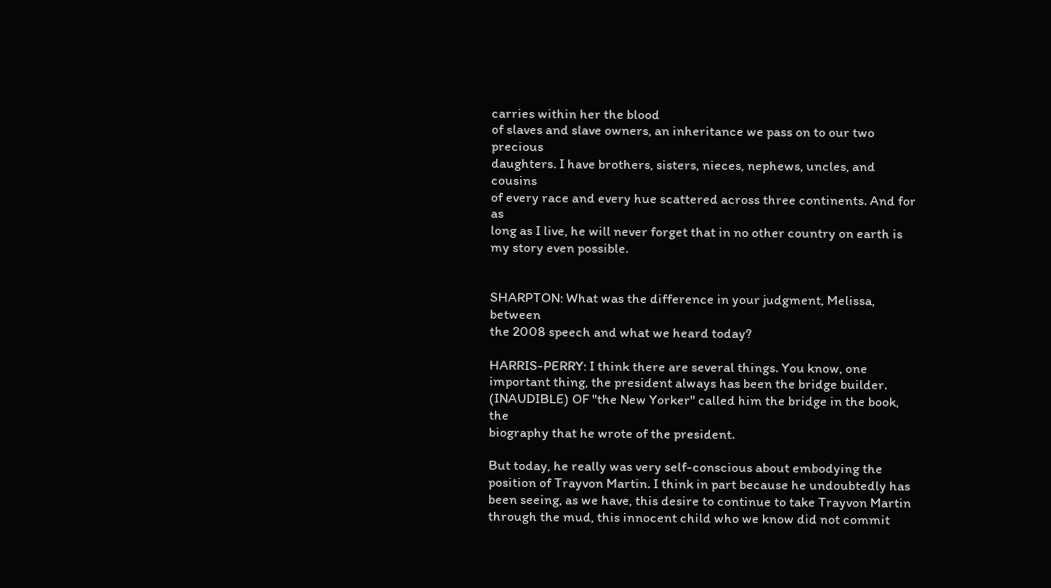carries within her the blood
of slaves and slave owners, an inheritance we pass on to our two precious
daughters. I have brothers, sisters, nieces, nephews, uncles, and cousins
of every race and every hue scattered across three continents. And for as
long as I live, he will never forget that in no other country on earth is
my story even possible.


SHARPTON: What was the difference in your judgment, Melissa, between
the 2008 speech and what we heard today?

HARRIS-PERRY: I think there are several things. You know, one
important thing, the president always has been the bridge builder.
(INAUDIBLE) OF "the New Yorker" called him the bridge in the book, the
biography that he wrote of the president.

But today, he really was very self-conscious about embodying the
position of Trayvon Martin. I think in part because he undoubtedly has
been seeing, as we have, this desire to continue to take Trayvon Martin
through the mud, this innocent child who we know did not commit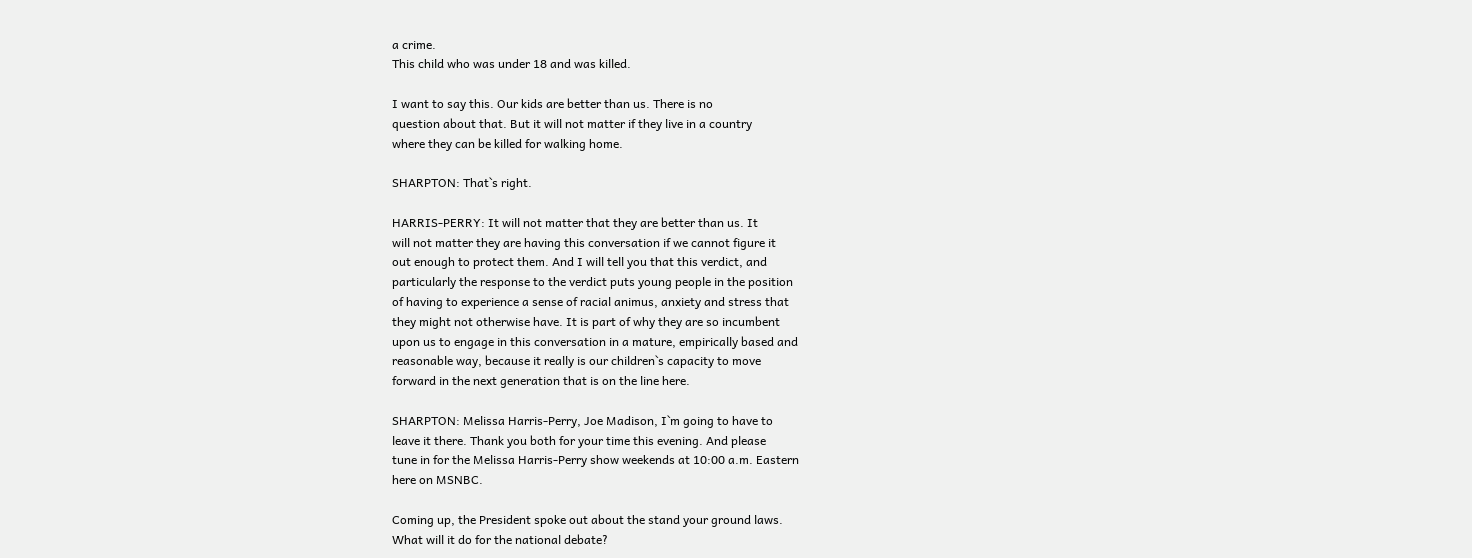a crime.
This child who was under 18 and was killed.

I want to say this. Our kids are better than us. There is no
question about that. But it will not matter if they live in a country
where they can be killed for walking home.

SHARPTON: That`s right.

HARRIS-PERRY: It will not matter that they are better than us. It
will not matter they are having this conversation if we cannot figure it
out enough to protect them. And I will tell you that this verdict, and
particularly the response to the verdict puts young people in the position
of having to experience a sense of racial animus, anxiety and stress that
they might not otherwise have. It is part of why they are so incumbent
upon us to engage in this conversation in a mature, empirically based and
reasonable way, because it really is our children`s capacity to move
forward in the next generation that is on the line here.

SHARPTON: Melissa Harris-Perry, Joe Madison, I`m going to have to
leave it there. Thank you both for your time this evening. And please
tune in for the Melissa Harris-Perry show weekends at 10:00 a.m. Eastern
here on MSNBC.

Coming up, the President spoke out about the stand your ground laws.
What will it do for the national debate?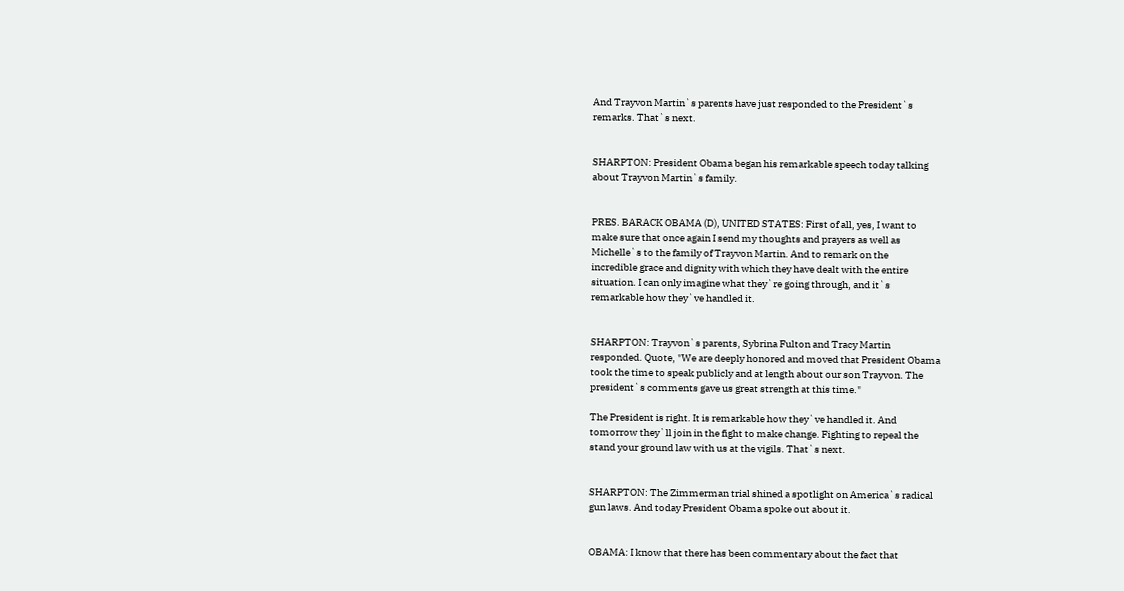And Trayvon Martin`s parents have just responded to the President`s
remarks. That`s next.


SHARPTON: President Obama began his remarkable speech today talking
about Trayvon Martin`s family.


PRES. BARACK OBAMA (D), UNITED STATES: First of all, yes, I want to
make sure that once again I send my thoughts and prayers as well as
Michelle`s to the family of Trayvon Martin. And to remark on the
incredible grace and dignity with which they have dealt with the entire
situation. I can only imagine what they`re going through, and it`s
remarkable how they`ve handled it.


SHARPTON: Trayvon`s parents, Sybrina Fulton and Tracy Martin
responded. Quote, "We are deeply honored and moved that President Obama
took the time to speak publicly and at length about our son Trayvon. The
president`s comments gave us great strength at this time."

The President is right. It is remarkable how they`ve handled it. And
tomorrow they`ll join in the fight to make change. Fighting to repeal the
stand your ground law with us at the vigils. That`s next.


SHARPTON: The Zimmerman trial shined a spotlight on America`s radical
gun laws. And today President Obama spoke out about it.


OBAMA: I know that there has been commentary about the fact that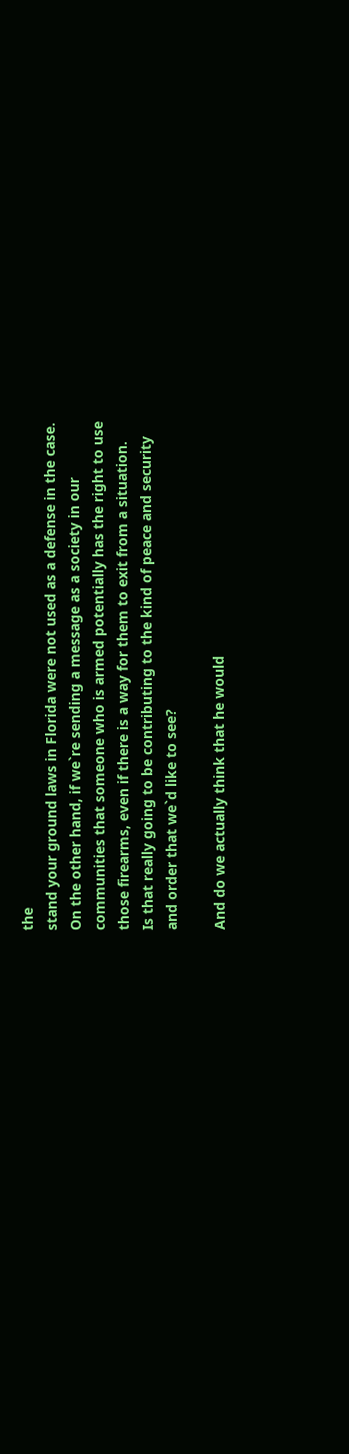the
stand your ground laws in Florida were not used as a defense in the case.
On the other hand, if we`re sending a message as a society in our
communities that someone who is armed potentially has the right to use
those firearms, even if there is a way for them to exit from a situation.
Is that really going to be contributing to the kind of peace and security
and order that we`d like to see?

And do we actually think that he would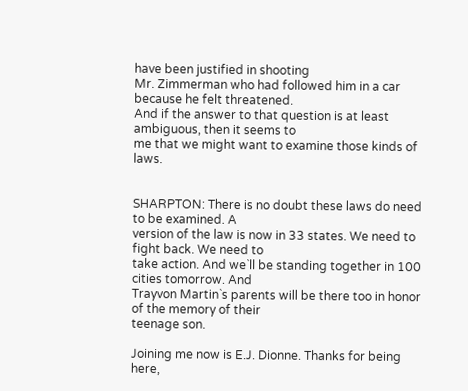have been justified in shooting
Mr. Zimmerman who had followed him in a car because he felt threatened.
And if the answer to that question is at least ambiguous, then it seems to
me that we might want to examine those kinds of laws.


SHARPTON: There is no doubt these laws do need to be examined. A
version of the law is now in 33 states. We need to fight back. We need to
take action. And we`ll be standing together in 100 cities tomorrow. And
Trayvon Martin`s parents will be there too in honor of the memory of their
teenage son.

Joining me now is E.J. Dionne. Thanks for being here,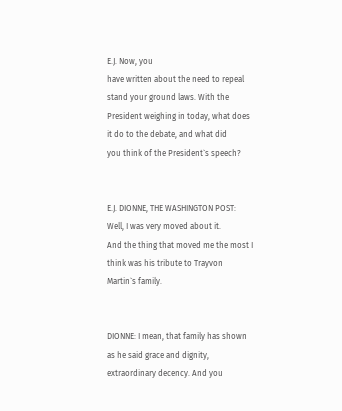E.J. Now, you
have written about the need to repeal stand your ground laws. With the
President weighing in today, what does it do to the debate, and what did
you think of the President`s speech?


E.J. DIONNE, THE WASHINGTON POST: Well, I was very moved about it.
And the thing that moved me the most I think was his tribute to Trayvon
Martin`s family.


DIONNE: I mean, that family has shown as he said grace and dignity,
extraordinary decency. And you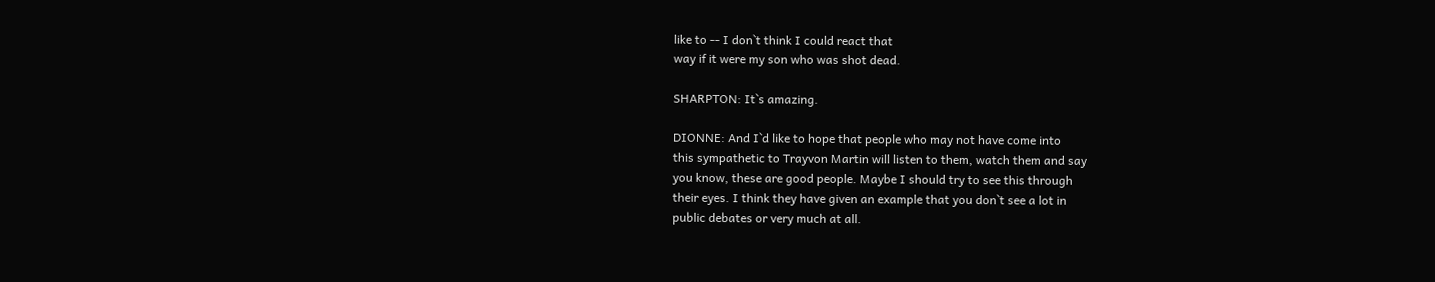like to -- I don`t think I could react that
way if it were my son who was shot dead.

SHARPTON: It`s amazing.

DIONNE: And I`d like to hope that people who may not have come into
this sympathetic to Trayvon Martin will listen to them, watch them and say
you know, these are good people. Maybe I should try to see this through
their eyes. I think they have given an example that you don`t see a lot in
public debates or very much at all.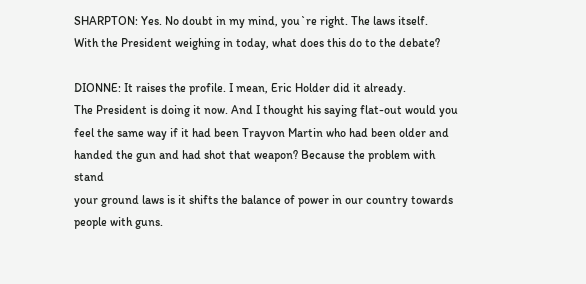SHARPTON: Yes. No doubt in my mind, you`re right. The laws itself.
With the President weighing in today, what does this do to the debate?

DIONNE: It raises the profile. I mean, Eric Holder did it already.
The President is doing it now. And I thought his saying flat-out would you
feel the same way if it had been Trayvon Martin who had been older and
handed the gun and had shot that weapon? Because the problem with stand
your ground laws is it shifts the balance of power in our country towards
people with guns.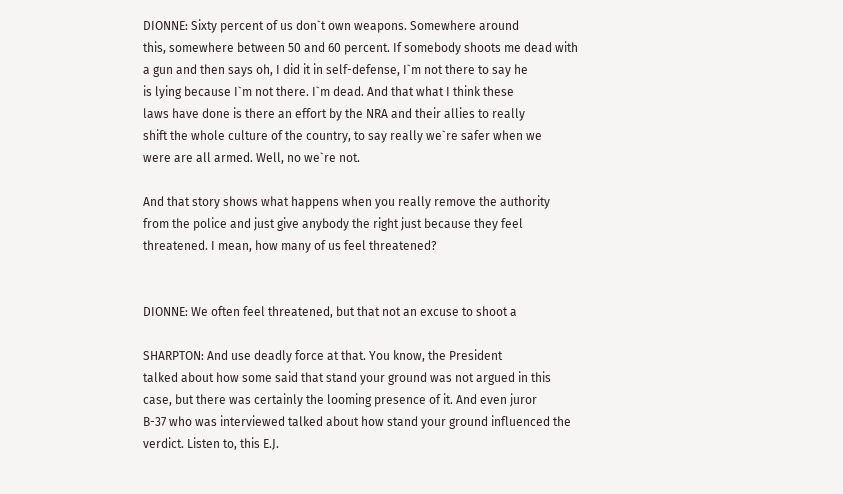DIONNE: Sixty percent of us don`t own weapons. Somewhere around
this, somewhere between 50 and 60 percent. If somebody shoots me dead with
a gun and then says oh, I did it in self-defense, I`m not there to say he
is lying because I`m not there. I`m dead. And that what I think these
laws have done is there an effort by the NRA and their allies to really
shift the whole culture of the country, to say really we`re safer when we
were are all armed. Well, no we`re not.

And that story shows what happens when you really remove the authority
from the police and just give anybody the right just because they feel
threatened. I mean, how many of us feel threatened?


DIONNE: We often feel threatened, but that not an excuse to shoot a

SHARPTON: And use deadly force at that. You know, the President
talked about how some said that stand your ground was not argued in this
case, but there was certainly the looming presence of it. And even juror
B-37 who was interviewed talked about how stand your ground influenced the
verdict. Listen to, this E.J.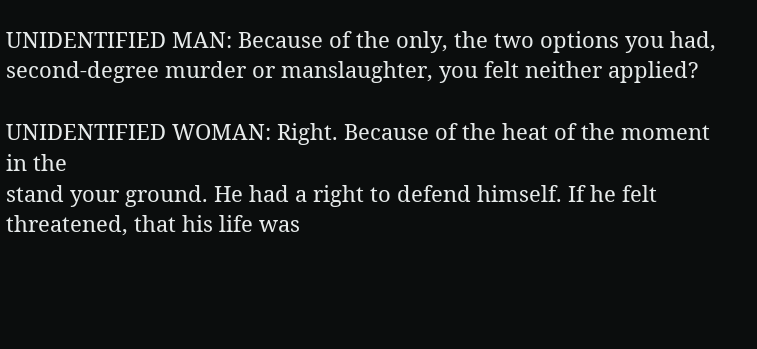UNIDENTIFIED MAN: Because of the only, the two options you had,
second-degree murder or manslaughter, you felt neither applied?

UNIDENTIFIED WOMAN: Right. Because of the heat of the moment in the
stand your ground. He had a right to defend himself. If he felt
threatened, that his life was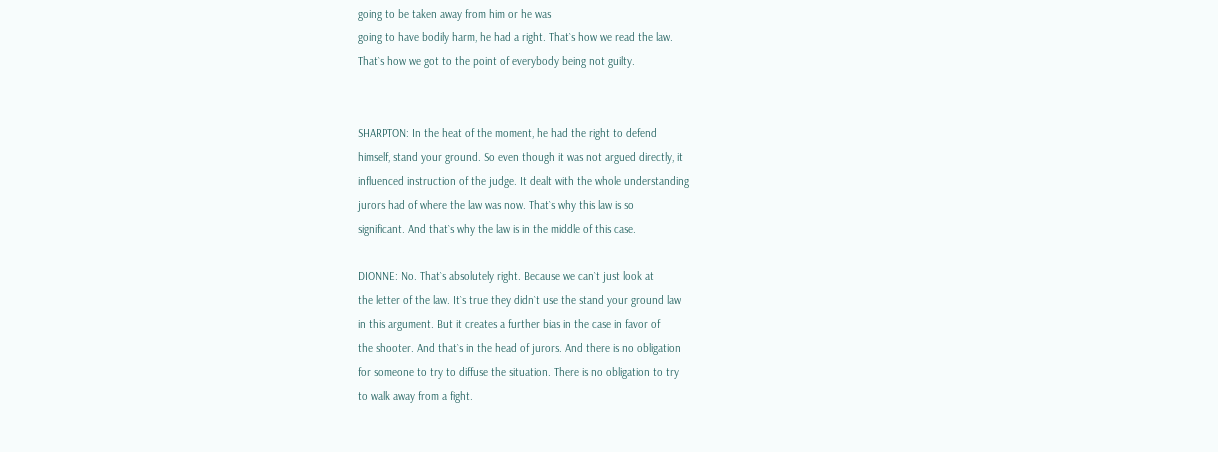going to be taken away from him or he was
going to have bodily harm, he had a right. That`s how we read the law.
That`s how we got to the point of everybody being not guilty.


SHARPTON: In the heat of the moment, he had the right to defend
himself, stand your ground. So even though it was not argued directly, it
influenced instruction of the judge. It dealt with the whole understanding
jurors had of where the law was now. That`s why this law is so
significant. And that`s why the law is in the middle of this case.

DIONNE: No. That`s absolutely right. Because we can`t just look at
the letter of the law. It`s true they didn`t use the stand your ground law
in this argument. But it creates a further bias in the case in favor of
the shooter. And that`s in the head of jurors. And there is no obligation
for someone to try to diffuse the situation. There is no obligation to try
to walk away from a fight.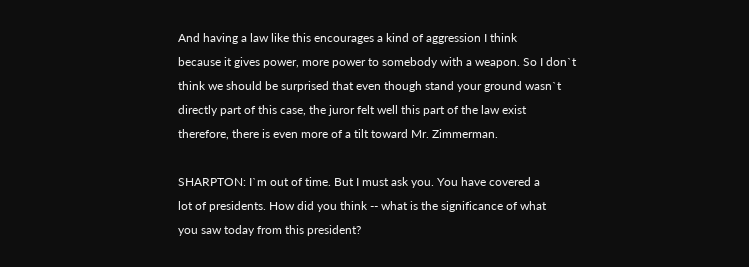And having a law like this encourages a kind of aggression I think
because it gives power, more power to somebody with a weapon. So I don`t
think we should be surprised that even though stand your ground wasn`t
directly part of this case, the juror felt well this part of the law exist
therefore, there is even more of a tilt toward Mr. Zimmerman.

SHARPTON: I`m out of time. But I must ask you. You have covered a
lot of presidents. How did you think -- what is the significance of what
you saw today from this president?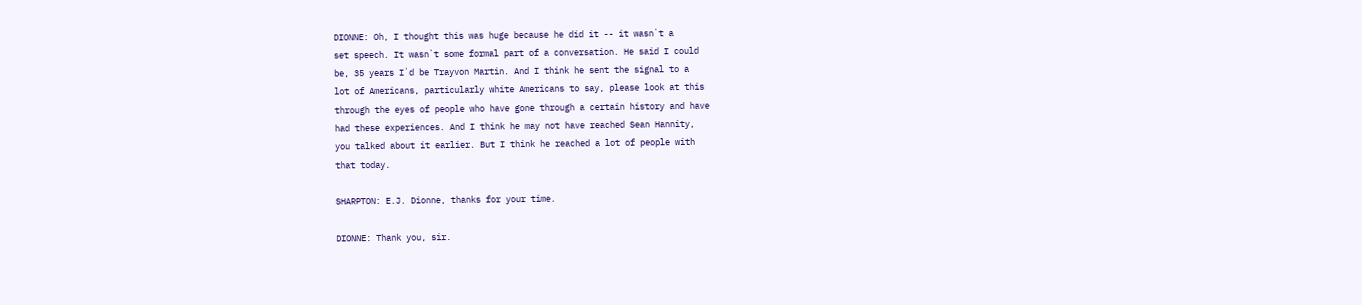DIONNE: Oh, I thought this was huge because he did it -- it wasn`t a
set speech. It wasn`t some formal part of a conversation. He said I could
be, 35 years I`d be Trayvon Martin. And I think he sent the signal to a
lot of Americans, particularly white Americans to say, please look at this
through the eyes of people who have gone through a certain history and have
had these experiences. And I think he may not have reached Sean Hannity,
you talked about it earlier. But I think he reached a lot of people with
that today.

SHARPTON: E.J. Dionne, thanks for your time.

DIONNE: Thank you, sir.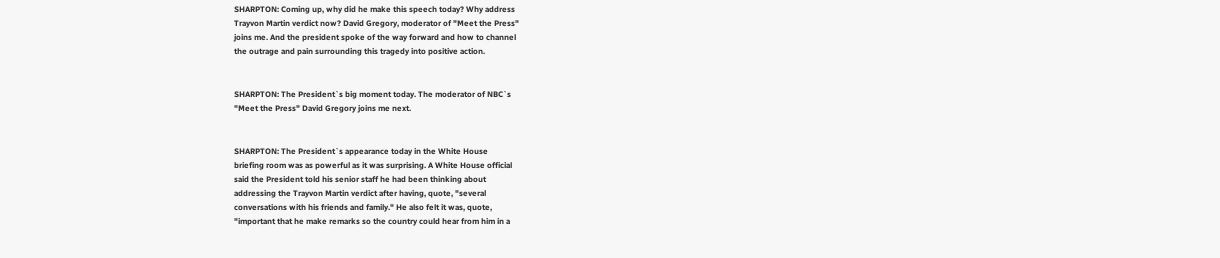SHARPTON: Coming up, why did he make this speech today? Why address
Trayvon Martin verdict now? David Gregory, moderator of "Meet the Press"
joins me. And the president spoke of the way forward and how to channel
the outrage and pain surrounding this tragedy into positive action.


SHARPTON: The President`s big moment today. The moderator of NBC`s
"Meet the Press" David Gregory joins me next.


SHARPTON: The President`s appearance today in the White House
briefing room was as powerful as it was surprising. A White House official
said the President told his senior staff he had been thinking about
addressing the Trayvon Martin verdict after having, quote, "several
conversations with his friends and family." He also felt it was, quote,
"important that he make remarks so the country could hear from him in a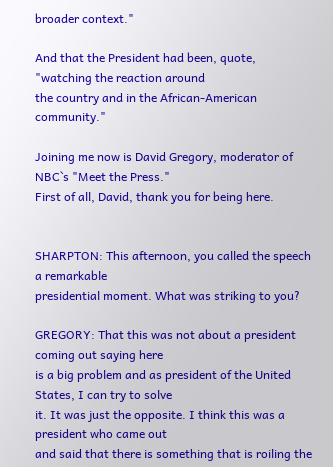broader context."

And that the President had been, quote, "watching the reaction around
the country and in the African-American community."

Joining me now is David Gregory, moderator of NBC`s "Meet the Press."
First of all, David, thank you for being here.


SHARPTON: This afternoon, you called the speech a remarkable
presidential moment. What was striking to you?

GREGORY: That this was not about a president coming out saying here
is a big problem and as president of the United States, I can try to solve
it. It was just the opposite. I think this was a president who came out
and said that there is something that is roiling the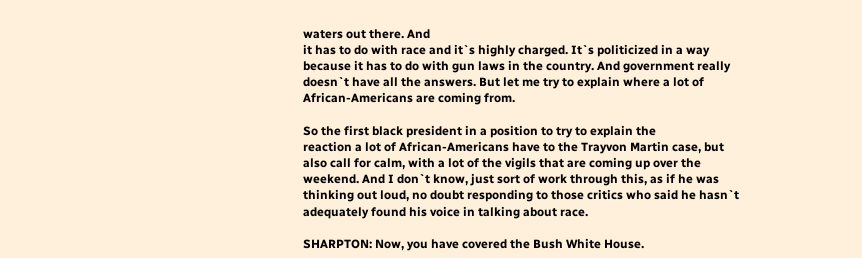waters out there. And
it has to do with race and it`s highly charged. It`s politicized in a way
because it has to do with gun laws in the country. And government really
doesn`t have all the answers. But let me try to explain where a lot of
African-Americans are coming from.

So the first black president in a position to try to explain the
reaction a lot of African-Americans have to the Trayvon Martin case, but
also call for calm, with a lot of the vigils that are coming up over the
weekend. And I don`t know, just sort of work through this, as if he was
thinking out loud, no doubt responding to those critics who said he hasn`t
adequately found his voice in talking about race.

SHARPTON: Now, you have covered the Bush White House.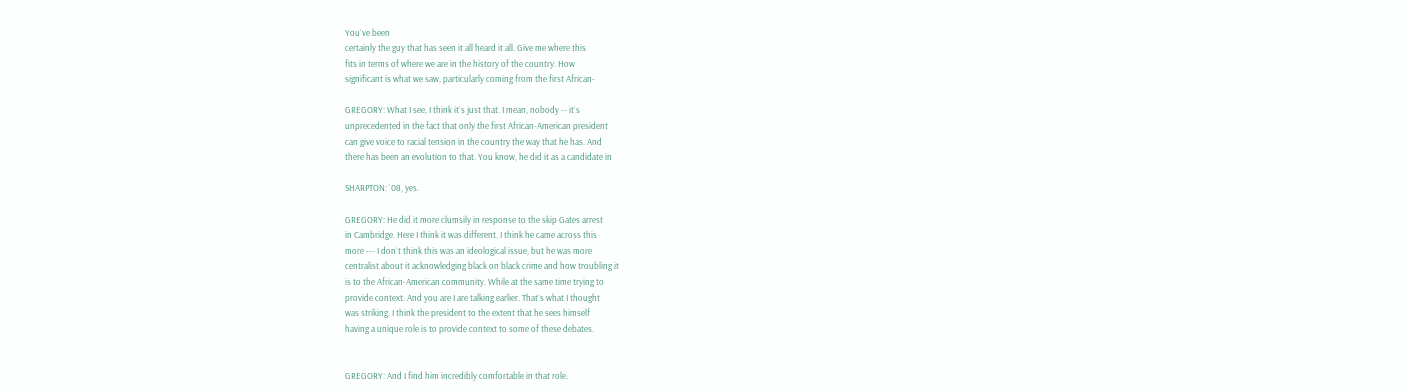You`ve been
certainly the guy that has seen it all heard it all. Give me where this
fits in terms of where we are in the history of the country. How
significant is what we saw, particularly coming from the first African-

GREGORY: What I see, I think it`s just that. I mean, nobody -- it`s
unprecedented in the fact that only the first African-American president
can give voice to racial tension in the country the way that he has. And
there has been an evolution to that. You know, he did it as a candidate in

SHARPTON: `08, yes.

GREGORY: He did it more clumsily in response to the skip Gates arrest
in Cambridge. Here I think it was different. I think he came across this
more --- I don`t think this was an ideological issue, but he was more
centralist about it acknowledging black on black crime and how troubling it
is to the African-American community. While at the same time trying to
provide context. And you are I are talking earlier. That`s what I thought
was striking. I think the president to the extent that he sees himself
having a unique role is to provide context to some of these debates.


GREGORY: And I find him incredibly comfortable in that role.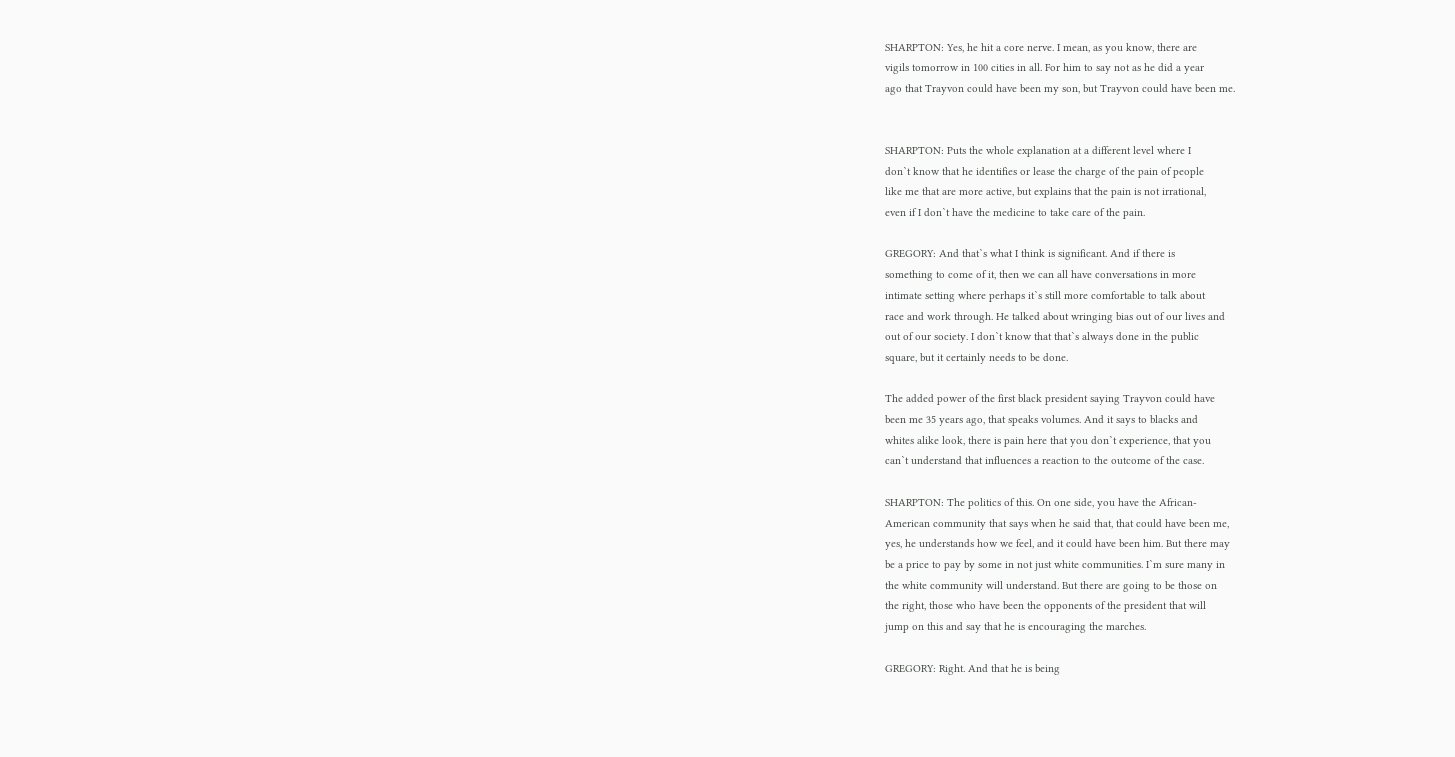SHARPTON: Yes, he hit a core nerve. I mean, as you know, there are
vigils tomorrow in 100 cities in all. For him to say not as he did a year
ago that Trayvon could have been my son, but Trayvon could have been me.


SHARPTON: Puts the whole explanation at a different level where I
don`t know that he identifies or lease the charge of the pain of people
like me that are more active, but explains that the pain is not irrational,
even if I don`t have the medicine to take care of the pain.

GREGORY: And that`s what I think is significant. And if there is
something to come of it, then we can all have conversations in more
intimate setting where perhaps it`s still more comfortable to talk about
race and work through. He talked about wringing bias out of our lives and
out of our society. I don`t know that that`s always done in the public
square, but it certainly needs to be done.

The added power of the first black president saying Trayvon could have
been me 35 years ago, that speaks volumes. And it says to blacks and
whites alike look, there is pain here that you don`t experience, that you
can`t understand that influences a reaction to the outcome of the case.

SHARPTON: The politics of this. On one side, you have the African-
American community that says when he said that, that could have been me,
yes, he understands how we feel, and it could have been him. But there may
be a price to pay by some in not just white communities. I`m sure many in
the white community will understand. But there are going to be those on
the right, those who have been the opponents of the president that will
jump on this and say that he is encouraging the marches.

GREGORY: Right. And that he is being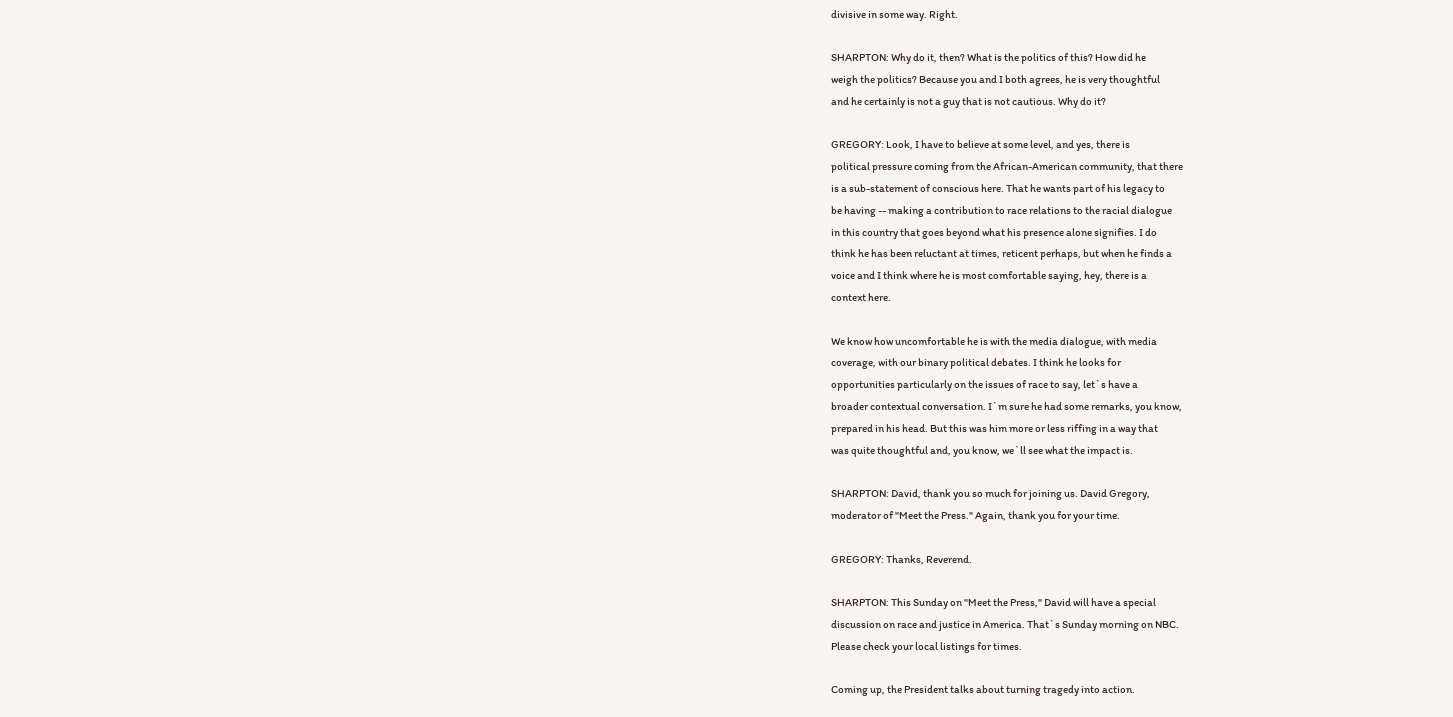divisive in some way. Right.

SHARPTON: Why do it, then? What is the politics of this? How did he
weigh the politics? Because you and I both agrees, he is very thoughtful
and he certainly is not a guy that is not cautious. Why do it?

GREGORY: Look, I have to believe at some level, and yes, there is
political pressure coming from the African-American community, that there
is a sub-statement of conscious here. That he wants part of his legacy to
be having -- making a contribution to race relations to the racial dialogue
in this country that goes beyond what his presence alone signifies. I do
think he has been reluctant at times, reticent perhaps, but when he finds a
voice and I think where he is most comfortable saying, hey, there is a
context here.

We know how uncomfortable he is with the media dialogue, with media
coverage, with our binary political debates. I think he looks for
opportunities particularly on the issues of race to say, let`s have a
broader contextual conversation. I`m sure he had some remarks, you know,
prepared in his head. But this was him more or less riffing in a way that
was quite thoughtful and, you know, we`ll see what the impact is.

SHARPTON: David, thank you so much for joining us. David Gregory,
moderator of "Meet the Press." Again, thank you for your time.

GREGORY: Thanks, Reverend.

SHARPTON: This Sunday on "Meet the Press," David will have a special
discussion on race and justice in America. That`s Sunday morning on NBC.
Please check your local listings for times.

Coming up, the President talks about turning tragedy into action.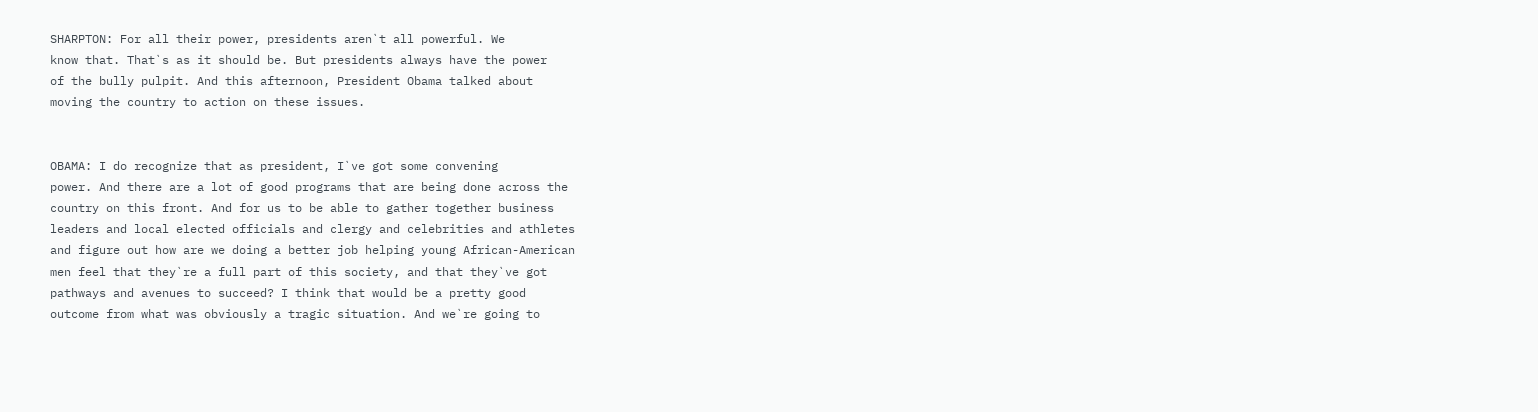SHARPTON: For all their power, presidents aren`t all powerful. We
know that. That`s as it should be. But presidents always have the power
of the bully pulpit. And this afternoon, President Obama talked about
moving the country to action on these issues.


OBAMA: I do recognize that as president, I`ve got some convening
power. And there are a lot of good programs that are being done across the
country on this front. And for us to be able to gather together business
leaders and local elected officials and clergy and celebrities and athletes
and figure out how are we doing a better job helping young African-American
men feel that they`re a full part of this society, and that they`ve got
pathways and avenues to succeed? I think that would be a pretty good
outcome from what was obviously a tragic situation. And we`re going to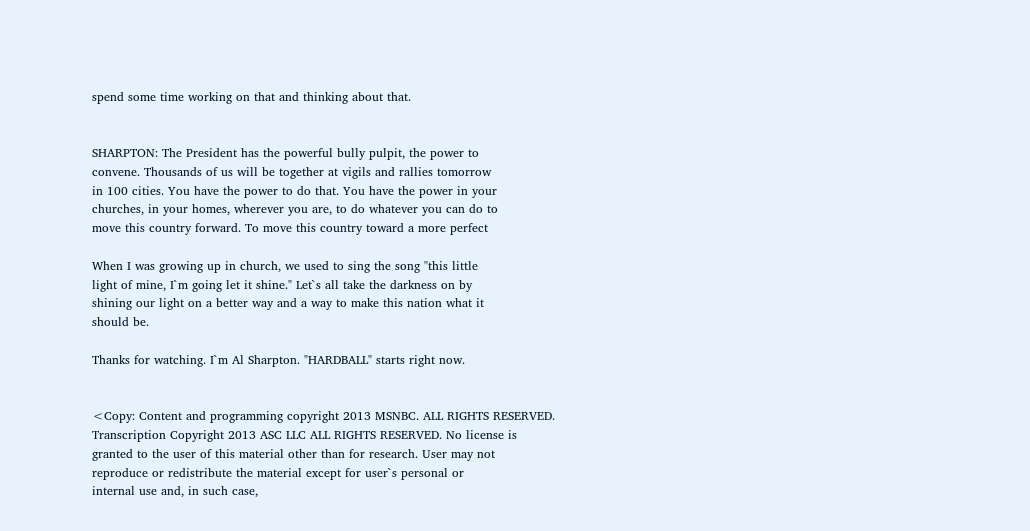spend some time working on that and thinking about that.


SHARPTON: The President has the powerful bully pulpit, the power to
convene. Thousands of us will be together at vigils and rallies tomorrow
in 100 cities. You have the power to do that. You have the power in your
churches, in your homes, wherever you are, to do whatever you can do to
move this country forward. To move this country toward a more perfect

When I was growing up in church, we used to sing the song "this little
light of mine, I`m going let it shine." Let`s all take the darkness on by
shining our light on a better way and a way to make this nation what it
should be.

Thanks for watching. I`m Al Sharpton. "HARDBALL" starts right now.


<Copy: Content and programming copyright 2013 MSNBC. ALL RIGHTS RESERVED.
Transcription Copyright 2013 ASC LLC ALL RIGHTS RESERVED. No license is
granted to the user of this material other than for research. User may not
reproduce or redistribute the material except for user`s personal or
internal use and, in such case,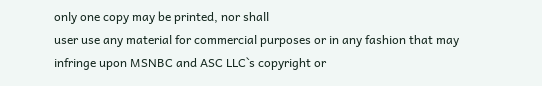only one copy may be printed, nor shall
user use any material for commercial purposes or in any fashion that may
infringe upon MSNBC and ASC LLC`s copyright or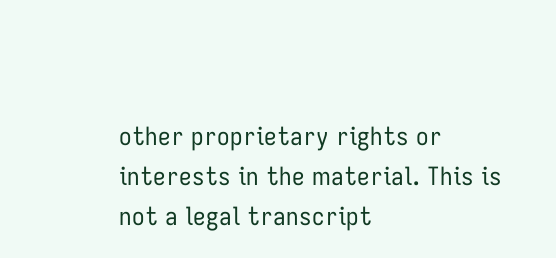other proprietary rights or
interests in the material. This is not a legal transcript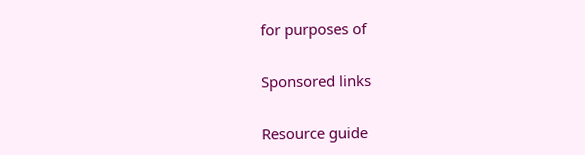for purposes of

Sponsored links

Resource guide